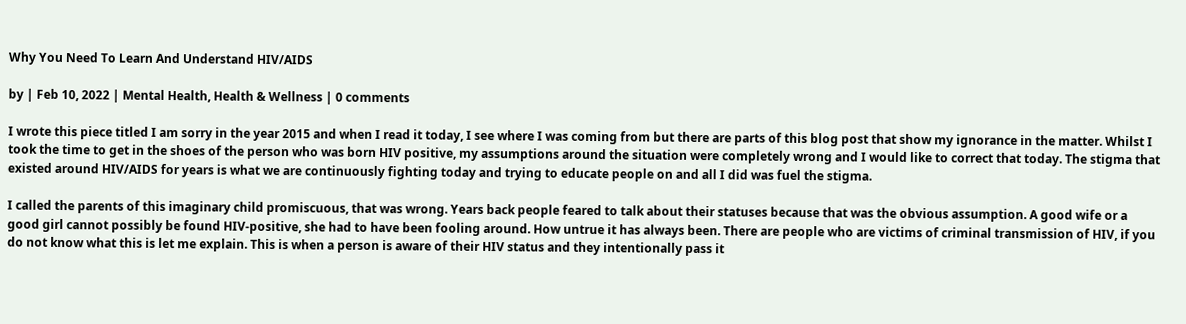Why You Need To Learn And Understand HIV/AIDS

by | Feb 10, 2022 | Mental Health, Health & Wellness | 0 comments

I wrote this piece titled I am sorry in the year 2015 and when I read it today, I see where I was coming from but there are parts of this blog post that show my ignorance in the matter. Whilst I took the time to get in the shoes of the person who was born HIV positive, my assumptions around the situation were completely wrong and I would like to correct that today. The stigma that existed around HIV/AIDS for years is what we are continuously fighting today and trying to educate people on and all I did was fuel the stigma.

I called the parents of this imaginary child promiscuous, that was wrong. Years back people feared to talk about their statuses because that was the obvious assumption. A good wife or a good girl cannot possibly be found HIV-positive, she had to have been fooling around. How untrue it has always been. There are people who are victims of criminal transmission of HIV, if you do not know what this is let me explain. This is when a person is aware of their HIV status and they intentionally pass it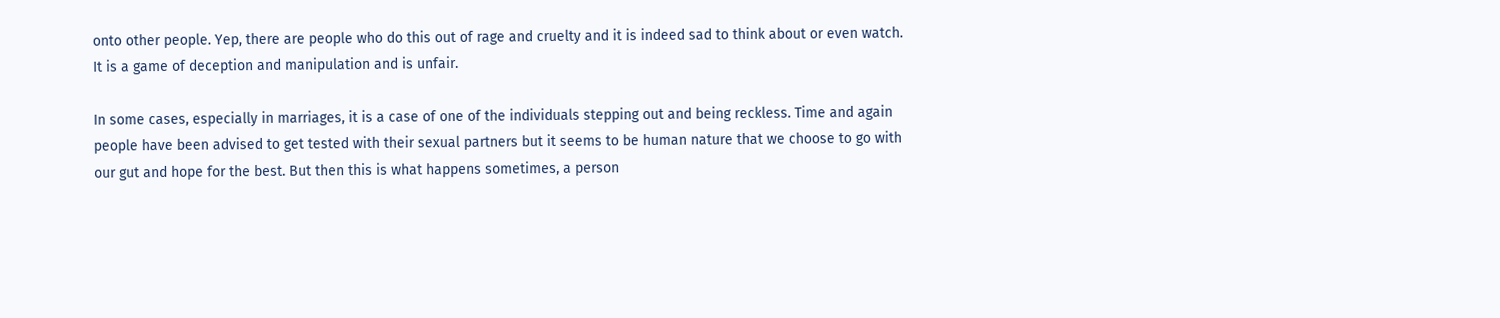onto other people. Yep, there are people who do this out of rage and cruelty and it is indeed sad to think about or even watch. It is a game of deception and manipulation and is unfair.

In some cases, especially in marriages, it is a case of one of the individuals stepping out and being reckless. Time and again people have been advised to get tested with their sexual partners but it seems to be human nature that we choose to go with our gut and hope for the best. But then this is what happens sometimes, a person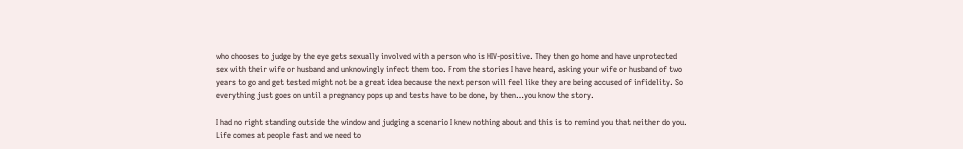who chooses to judge by the eye gets sexually involved with a person who is HIV-positive. They then go home and have unprotected sex with their wife or husband and unknowingly infect them too. From the stories I have heard, asking your wife or husband of two years to go and get tested might not be a great idea because the next person will feel like they are being accused of infidelity. So everything just goes on until a pregnancy pops up and tests have to be done, by then…you know the story.

I had no right standing outside the window and judging a scenario I knew nothing about and this is to remind you that neither do you. Life comes at people fast and we need to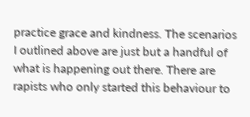practice grace and kindness. The scenarios I outlined above are just but a handful of what is happening out there. There are rapists who only started this behaviour to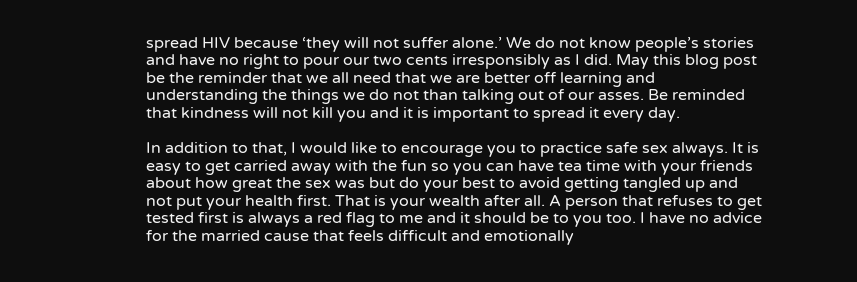spread HIV because ‘they will not suffer alone.’ We do not know people’s stories and have no right to pour our two cents irresponsibly as I did. May this blog post be the reminder that we all need that we are better off learning and understanding the things we do not than talking out of our asses. Be reminded that kindness will not kill you and it is important to spread it every day.

In addition to that, I would like to encourage you to practice safe sex always. It is easy to get carried away with the fun so you can have tea time with your friends about how great the sex was but do your best to avoid getting tangled up and not put your health first. That is your wealth after all. A person that refuses to get tested first is always a red flag to me and it should be to you too. I have no advice for the married cause that feels difficult and emotionally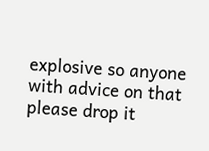explosive so anyone with advice on that please drop it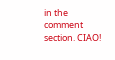in the comment section. CIAO!